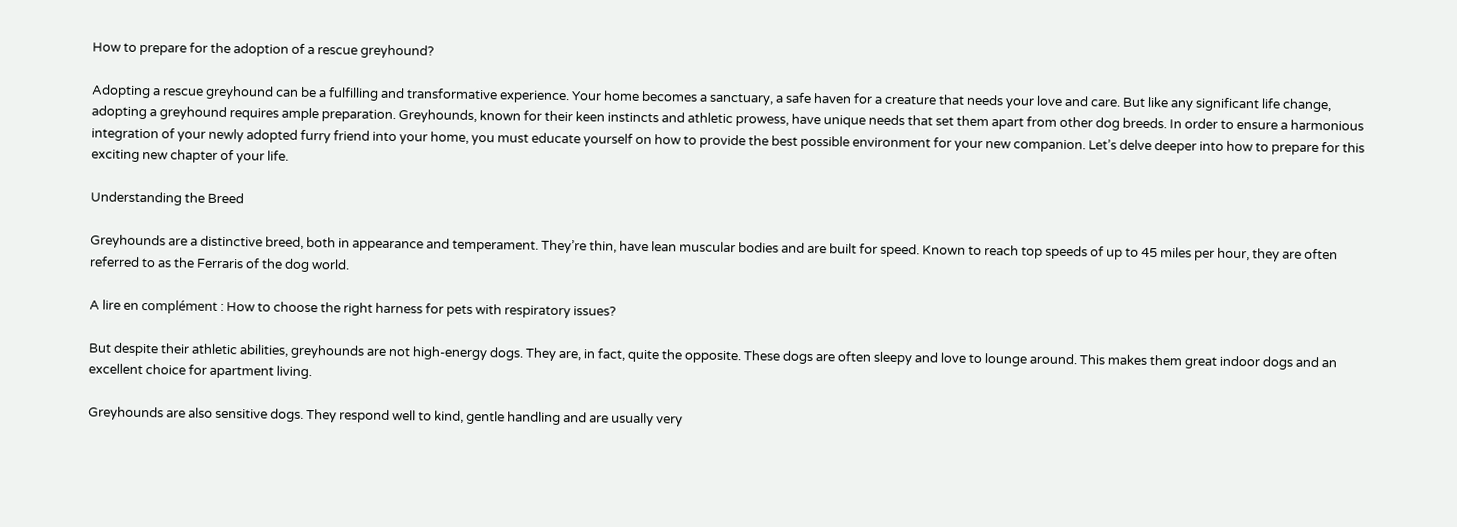How to prepare for the adoption of a rescue greyhound?

Adopting a rescue greyhound can be a fulfilling and transformative experience. Your home becomes a sanctuary, a safe haven for a creature that needs your love and care. But like any significant life change, adopting a greyhound requires ample preparation. Greyhounds, known for their keen instincts and athletic prowess, have unique needs that set them apart from other dog breeds. In order to ensure a harmonious integration of your newly adopted furry friend into your home, you must educate yourself on how to provide the best possible environment for your new companion. Let’s delve deeper into how to prepare for this exciting new chapter of your life.

Understanding the Breed

Greyhounds are a distinctive breed, both in appearance and temperament. They’re thin, have lean muscular bodies and are built for speed. Known to reach top speeds of up to 45 miles per hour, they are often referred to as the Ferraris of the dog world.

A lire en complément : How to choose the right harness for pets with respiratory issues?

But despite their athletic abilities, greyhounds are not high-energy dogs. They are, in fact, quite the opposite. These dogs are often sleepy and love to lounge around. This makes them great indoor dogs and an excellent choice for apartment living.

Greyhounds are also sensitive dogs. They respond well to kind, gentle handling and are usually very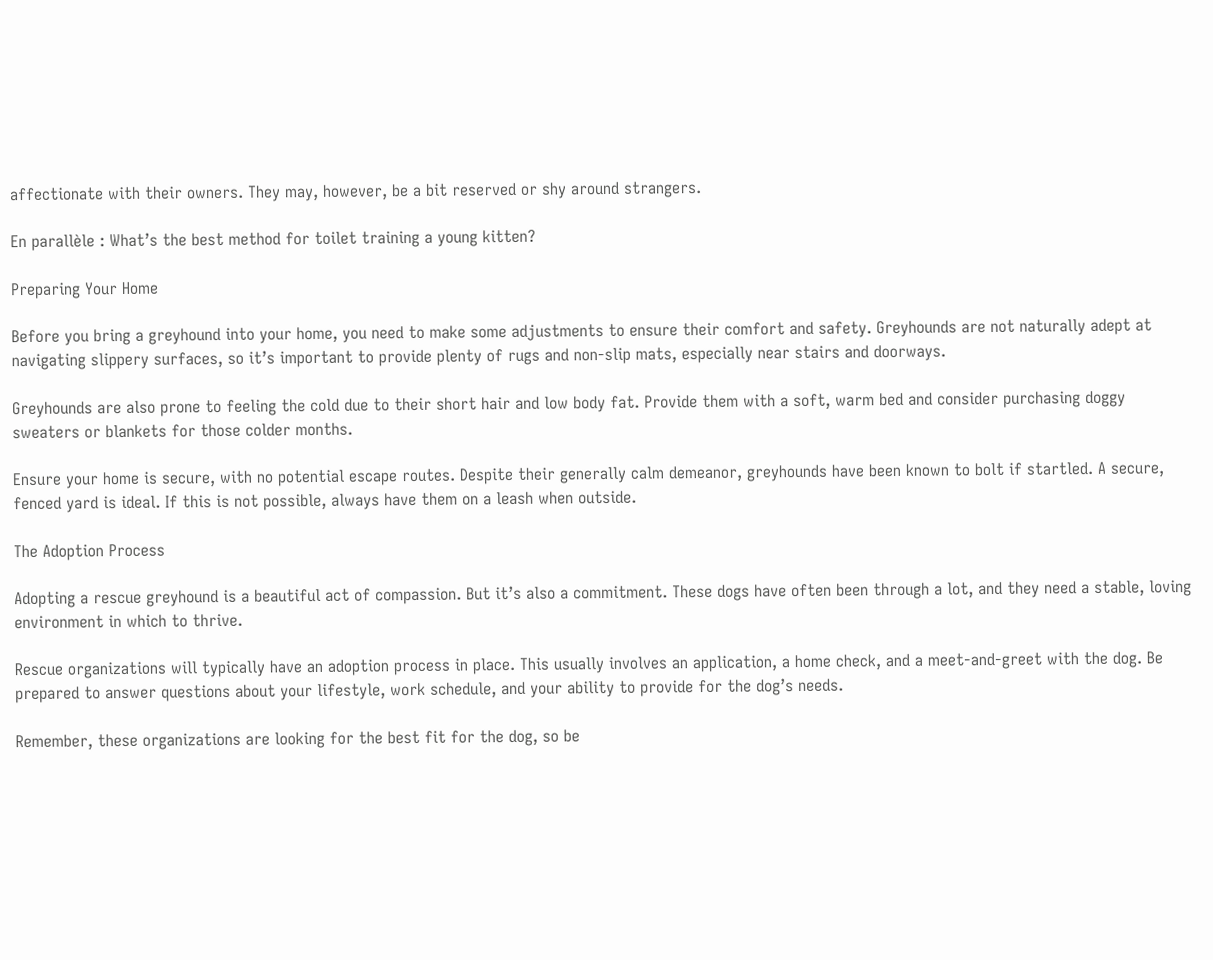affectionate with their owners. They may, however, be a bit reserved or shy around strangers.

En parallèle : What’s the best method for toilet training a young kitten?

Preparing Your Home

Before you bring a greyhound into your home, you need to make some adjustments to ensure their comfort and safety. Greyhounds are not naturally adept at navigating slippery surfaces, so it’s important to provide plenty of rugs and non-slip mats, especially near stairs and doorways.

Greyhounds are also prone to feeling the cold due to their short hair and low body fat. Provide them with a soft, warm bed and consider purchasing doggy sweaters or blankets for those colder months.

Ensure your home is secure, with no potential escape routes. Despite their generally calm demeanor, greyhounds have been known to bolt if startled. A secure, fenced yard is ideal. If this is not possible, always have them on a leash when outside.

The Adoption Process

Adopting a rescue greyhound is a beautiful act of compassion. But it’s also a commitment. These dogs have often been through a lot, and they need a stable, loving environment in which to thrive.

Rescue organizations will typically have an adoption process in place. This usually involves an application, a home check, and a meet-and-greet with the dog. Be prepared to answer questions about your lifestyle, work schedule, and your ability to provide for the dog’s needs.

Remember, these organizations are looking for the best fit for the dog, so be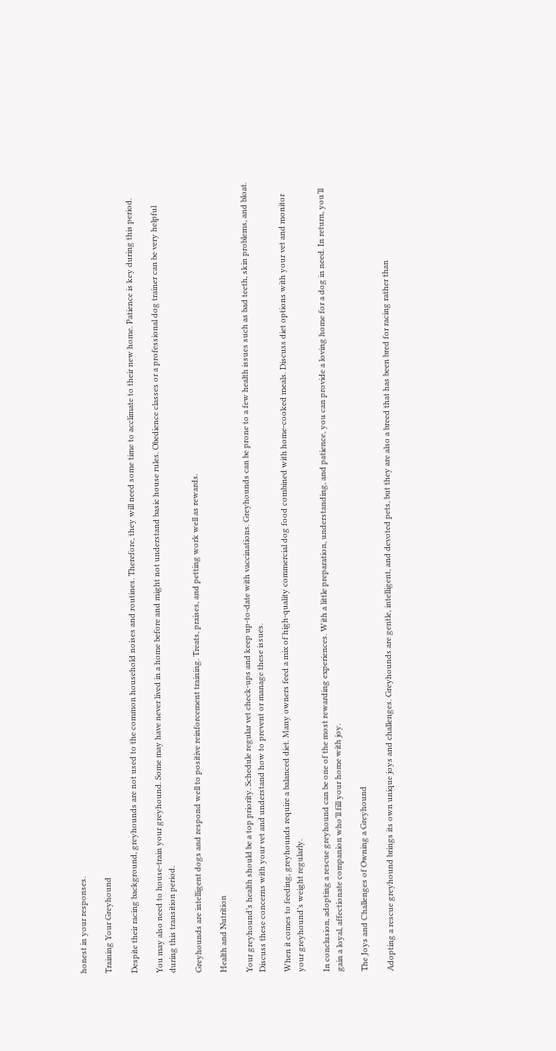honest in your responses.

Training Your Greyhound

Despite their racing background, greyhounds are not used to the common household noises and routines. Therefore, they will need some time to acclimate to their new home. Patience is key during this period.

You may also need to house-train your greyhound. Some may have never lived in a home before and might not understand basic house rules. Obedience classes or a professional dog trainer can be very helpful during this transition period.

Greyhounds are intelligent dogs and respond well to positive reinforcement training. Treats, praises, and petting work well as rewards.

Health and Nutrition

Your greyhound’s health should be a top priority. Schedule regular vet check-ups and keep up-to-date with vaccinations. Greyhounds can be prone to a few health issues such as bad teeth, skin problems, and bloat. Discuss these concerns with your vet and understand how to prevent or manage these issues.

When it comes to feeding, greyhounds require a balanced diet. Many owners feed a mix of high-quality commercial dog food combined with home-cooked meals. Discuss diet options with your vet and monitor your greyhound’s weight regularly.

In conclusion, adopting a rescue greyhound can be one of the most rewarding experiences. With a little preparation, understanding, and patience, you can provide a loving home for a dog in need. In return, you’ll gain a loyal, affectionate companion who’ll fill your home with joy.

The Joys and Challenges of Owning a Greyhound

Adopting a rescue greyhound brings its own unique joys and challenges. Greyhounds are gentle, intelligent, and devoted pets, but they are also a breed that has been bred for racing rather than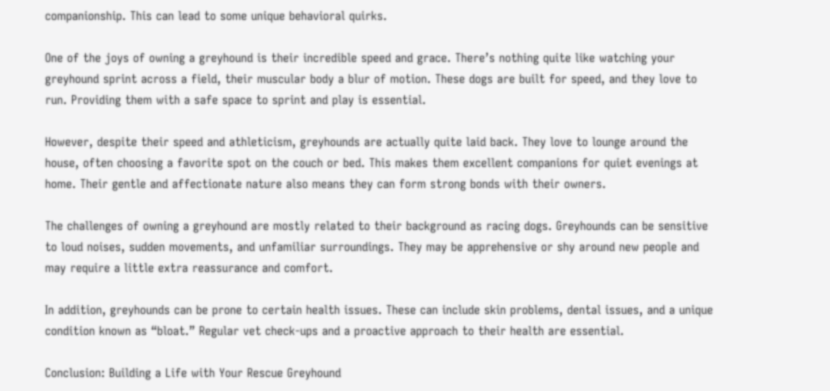companionship. This can lead to some unique behavioral quirks.

One of the joys of owning a greyhound is their incredible speed and grace. There’s nothing quite like watching your greyhound sprint across a field, their muscular body a blur of motion. These dogs are built for speed, and they love to run. Providing them with a safe space to sprint and play is essential.

However, despite their speed and athleticism, greyhounds are actually quite laid back. They love to lounge around the house, often choosing a favorite spot on the couch or bed. This makes them excellent companions for quiet evenings at home. Their gentle and affectionate nature also means they can form strong bonds with their owners.

The challenges of owning a greyhound are mostly related to their background as racing dogs. Greyhounds can be sensitive to loud noises, sudden movements, and unfamiliar surroundings. They may be apprehensive or shy around new people and may require a little extra reassurance and comfort.

In addition, greyhounds can be prone to certain health issues. These can include skin problems, dental issues, and a unique condition known as “bloat.” Regular vet check-ups and a proactive approach to their health are essential.

Conclusion: Building a Life with Your Rescue Greyhound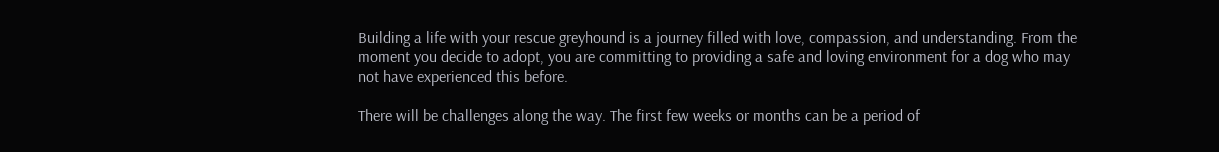Building a life with your rescue greyhound is a journey filled with love, compassion, and understanding. From the moment you decide to adopt, you are committing to providing a safe and loving environment for a dog who may not have experienced this before.

There will be challenges along the way. The first few weeks or months can be a period of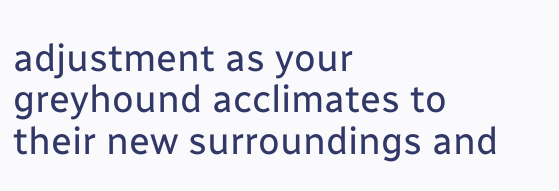adjustment as your greyhound acclimates to their new surroundings and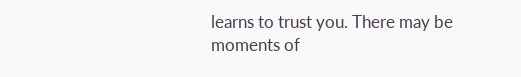learns to trust you. There may be moments of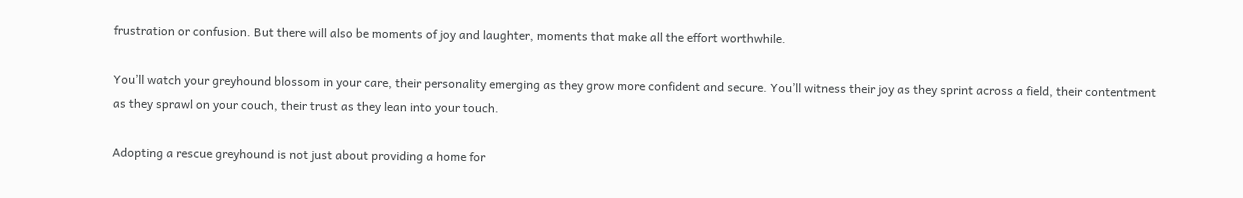frustration or confusion. But there will also be moments of joy and laughter, moments that make all the effort worthwhile.

You’ll watch your greyhound blossom in your care, their personality emerging as they grow more confident and secure. You’ll witness their joy as they sprint across a field, their contentment as they sprawl on your couch, their trust as they lean into your touch.

Adopting a rescue greyhound is not just about providing a home for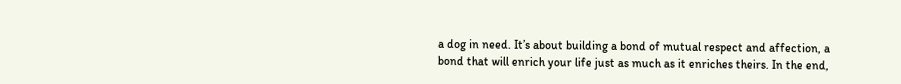a dog in need. It’s about building a bond of mutual respect and affection, a bond that will enrich your life just as much as it enriches theirs. In the end,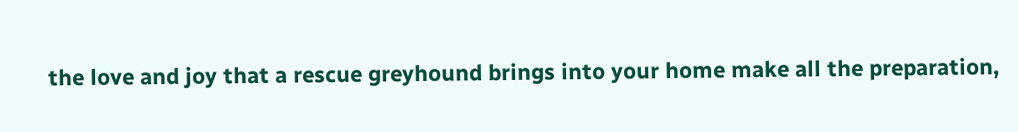the love and joy that a rescue greyhound brings into your home make all the preparation,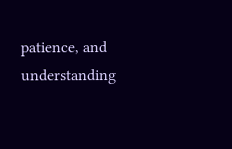patience, and understanding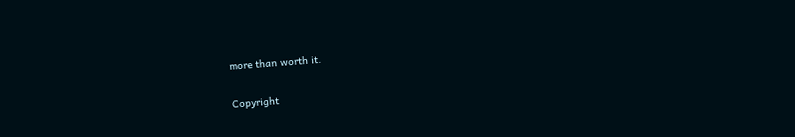more than worth it.

Copyright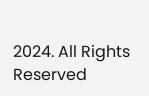2024. All Rights Reserved